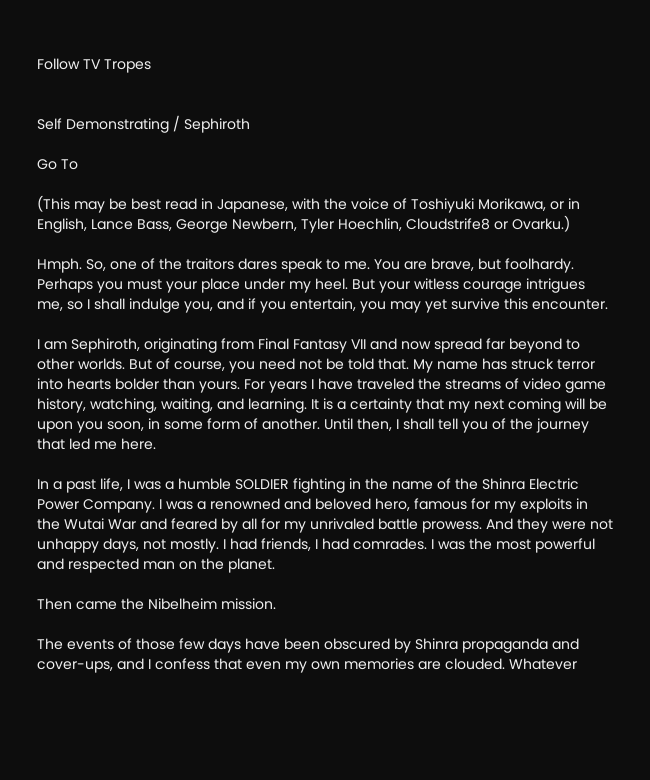Follow TV Tropes


Self Demonstrating / Sephiroth

Go To

(This may be best read in Japanese, with the voice of Toshiyuki Morikawa, or in English, Lance Bass, George Newbern, Tyler Hoechlin, Cloudstrife8 or Ovarku.)

Hmph. So, one of the traitors dares speak to me. You are brave, but foolhardy. Perhaps you must your place under my heel. But your witless courage intrigues me, so I shall indulge you, and if you entertain, you may yet survive this encounter.

I am Sephiroth, originating from Final Fantasy VII and now spread far beyond to other worlds. But of course, you need not be told that. My name has struck terror into hearts bolder than yours. For years I have traveled the streams of video game history, watching, waiting, and learning. It is a certainty that my next coming will be upon you soon, in some form of another. Until then, I shall tell you of the journey that led me here.

In a past life, I was a humble SOLDIER fighting in the name of the Shinra Electric Power Company. I was a renowned and beloved hero, famous for my exploits in the Wutai War and feared by all for my unrivaled battle prowess. And they were not unhappy days, not mostly. I had friends, I had comrades. I was the most powerful and respected man on the planet.

Then came the Nibelheim mission.

The events of those few days have been obscured by Shinra propaganda and cover-ups, and I confess that even my own memories are clouded. Whatever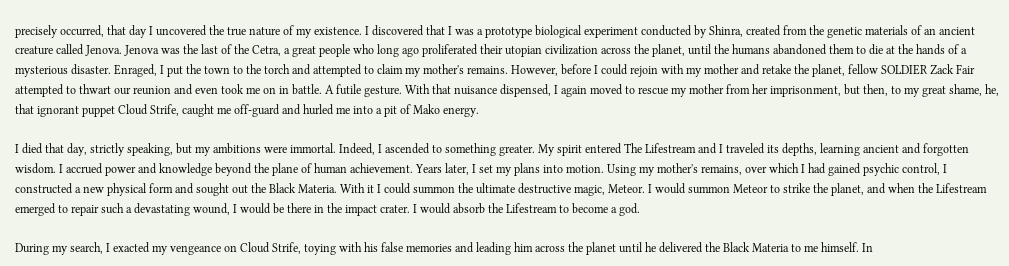precisely occurred, that day I uncovered the true nature of my existence. I discovered that I was a prototype biological experiment conducted by Shinra, created from the genetic materials of an ancient creature called Jenova. Jenova was the last of the Cetra, a great people who long ago proliferated their utopian civilization across the planet, until the humans abandoned them to die at the hands of a mysterious disaster. Enraged, I put the town to the torch and attempted to claim my mother's remains. However, before I could rejoin with my mother and retake the planet, fellow SOLDIER Zack Fair attempted to thwart our reunion and even took me on in battle. A futile gesture. With that nuisance dispensed, I again moved to rescue my mother from her imprisonment, but then, to my great shame, he, that ignorant puppet Cloud Strife, caught me off-guard and hurled me into a pit of Mako energy.

I died that day, strictly speaking, but my ambitions were immortal. Indeed, I ascended to something greater. My spirit entered The Lifestream and I traveled its depths, learning ancient and forgotten wisdom. I accrued power and knowledge beyond the plane of human achievement. Years later, I set my plans into motion. Using my mother's remains, over which I had gained psychic control, I constructed a new physical form and sought out the Black Materia. With it I could summon the ultimate destructive magic, Meteor. I would summon Meteor to strike the planet, and when the Lifestream emerged to repair such a devastating wound, I would be there in the impact crater. I would absorb the Lifestream to become a god.

During my search, I exacted my vengeance on Cloud Strife, toying with his false memories and leading him across the planet until he delivered the Black Materia to me himself. In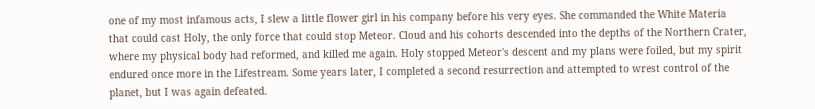one of my most infamous acts, I slew a little flower girl in his company before his very eyes. She commanded the White Materia that could cast Holy, the only force that could stop Meteor. Cloud and his cohorts descended into the depths of the Northern Crater, where my physical body had reformed, and killed me again. Holy stopped Meteor's descent and my plans were foiled, but my spirit endured once more in the Lifestream. Some years later, I completed a second resurrection and attempted to wrest control of the planet, but I was again defeated.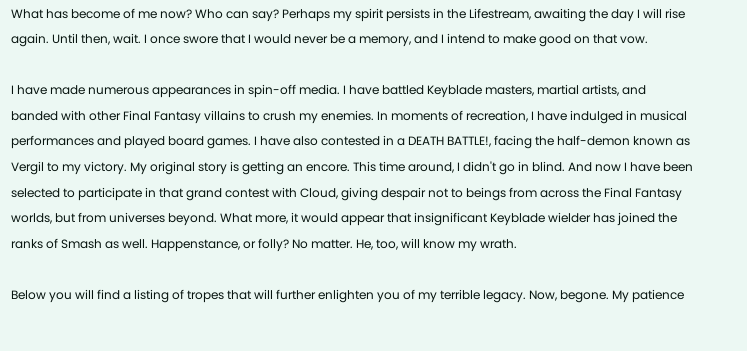What has become of me now? Who can say? Perhaps my spirit persists in the Lifestream, awaiting the day I will rise again. Until then, wait. I once swore that I would never be a memory, and I intend to make good on that vow.

I have made numerous appearances in spin-off media. I have battled Keyblade masters, martial artists, and banded with other Final Fantasy villains to crush my enemies. In moments of recreation, I have indulged in musical performances and played board games. I have also contested in a DEATH BATTLE!, facing the half-demon known as Vergil to my victory. My original story is getting an encore. This time around, I didn't go in blind. And now I have been selected to participate in that grand contest with Cloud, giving despair not to beings from across the Final Fantasy worlds, but from universes beyond. What more, it would appear that insignificant Keyblade wielder has joined the ranks of Smash as well. Happenstance, or folly? No matter. He, too, will know my wrath.

Below you will find a listing of tropes that will further enlighten you of my terrible legacy. Now, begone. My patience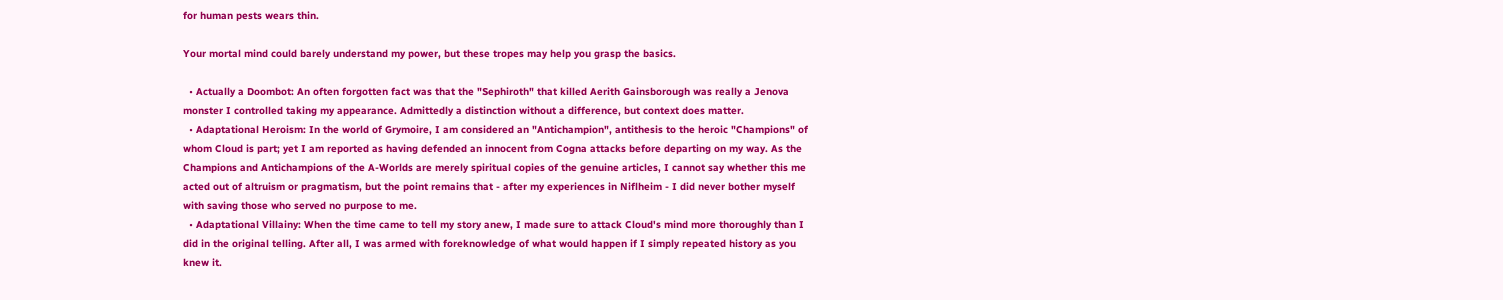for human pests wears thin.

Your mortal mind could barely understand my power, but these tropes may help you grasp the basics.

  • Actually a Doombot: An often forgotten fact was that the "Sephiroth" that killed Aerith Gainsborough was really a Jenova monster I controlled taking my appearance. Admittedly a distinction without a difference, but context does matter.
  • Adaptational Heroism: In the world of Grymoire, I am considered an "Antichampion", antithesis to the heroic "Champions" of whom Cloud is part; yet I am reported as having defended an innocent from Cogna attacks before departing on my way. As the Champions and Antichampions of the A-Worlds are merely spiritual copies of the genuine articles, I cannot say whether this me acted out of altruism or pragmatism, but the point remains that - after my experiences in Niflheim - I did never bother myself with saving those who served no purpose to me.
  • Adaptational Villainy: When the time came to tell my story anew, I made sure to attack Cloud's mind more thoroughly than I did in the original telling. After all, I was armed with foreknowledge of what would happen if I simply repeated history as you knew it.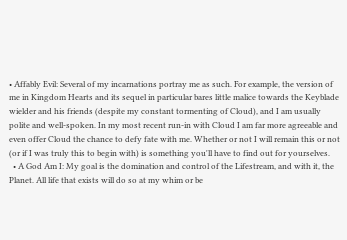• Affably Evil: Several of my incarnations portray me as such. For example, the version of me in Kingdom Hearts and its sequel in particular bares little malice towards the Keyblade wielder and his friends (despite my constant tormenting of Cloud), and I am usually polite and well-spoken. In my most recent run-in with Cloud I am far more agreeable and even offer Cloud the chance to defy fate with me. Whether or not I will remain this or not (or if I was truly this to begin with) is something you'll have to find out for yourselves.
  • A God Am I: My goal is the domination and control of the Lifestream, and with it, the Planet. All life that exists will do so at my whim or be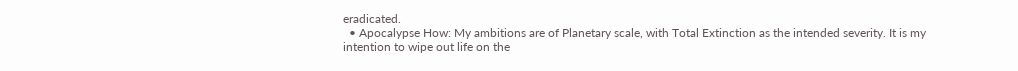eradicated.
  • Apocalypse How: My ambitions are of Planetary scale, with Total Extinction as the intended severity. It is my intention to wipe out life on the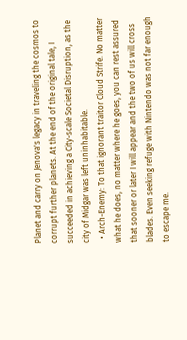Planet and carry on Jenova's legacy in traveling the cosmos to corrupt further planets. At the end of the original tale, I succeeded in achieving a City-scale Societal Disruption, as the city of Midgar was left uninhabitable.
  • Arch-Enemy: To that ignorant traitor Cloud Strife. No matter what he does, no matter where he goes, you can rest assured that sooner or later I will appear and the two of us will cross blades. Even seeking refuge with Nintendo was not far enough to escape me.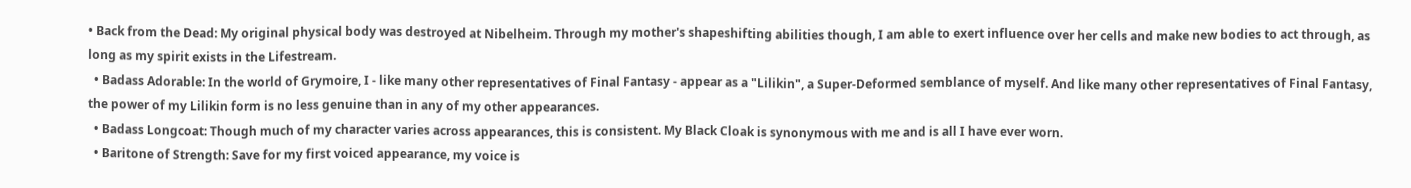• Back from the Dead: My original physical body was destroyed at Nibelheim. Through my mother's shapeshifting abilities though, I am able to exert influence over her cells and make new bodies to act through, as long as my spirit exists in the Lifestream.
  • Badass Adorable: In the world of Grymoire, I - like many other representatives of Final Fantasy - appear as a "Lilikin", a Super-Deformed semblance of myself. And like many other representatives of Final Fantasy, the power of my Lilikin form is no less genuine than in any of my other appearances.
  • Badass Longcoat: Though much of my character varies across appearances, this is consistent. My Black Cloak is synonymous with me and is all I have ever worn.
  • Baritone of Strength: Save for my first voiced appearance, my voice is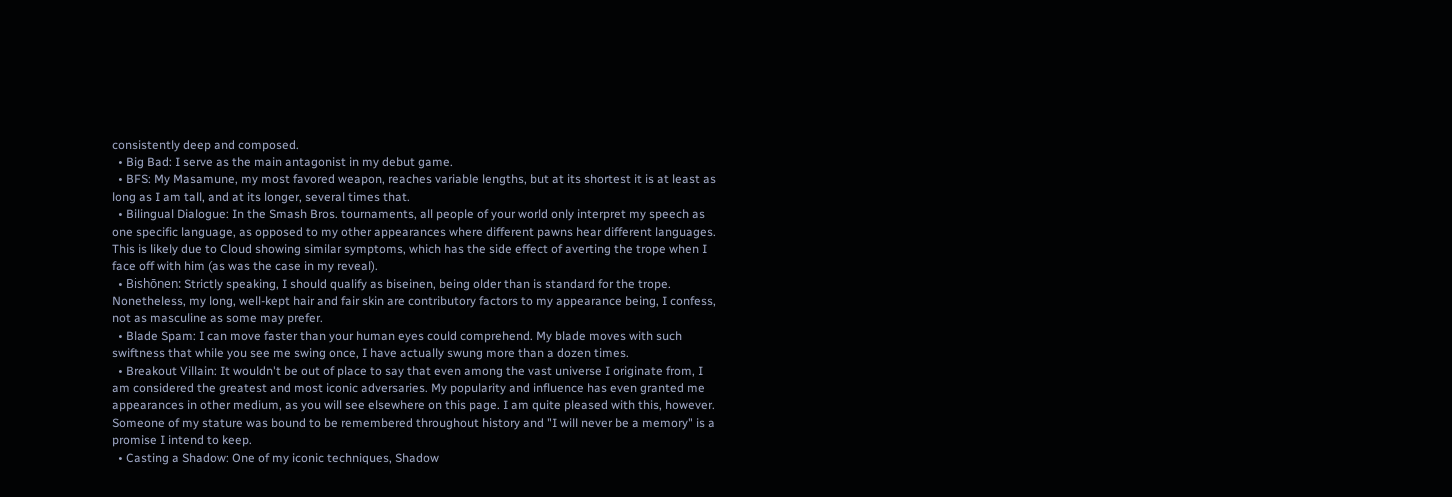consistently deep and composed.
  • Big Bad: I serve as the main antagonist in my debut game.
  • BFS: My Masamune, my most favored weapon, reaches variable lengths, but at its shortest it is at least as long as I am tall, and at its longer, several times that.
  • Bilingual Dialogue: In the Smash Bros. tournaments, all people of your world only interpret my speech as one specific language, as opposed to my other appearances where different pawns hear different languages. This is likely due to Cloud showing similar symptoms, which has the side effect of averting the trope when I face off with him (as was the case in my reveal).
  • Bishōnen: Strictly speaking, I should qualify as biseinen, being older than is standard for the trope. Nonetheless, my long, well-kept hair and fair skin are contributory factors to my appearance being, I confess, not as masculine as some may prefer.
  • Blade Spam: I can move faster than your human eyes could comprehend. My blade moves with such swiftness that while you see me swing once, I have actually swung more than a dozen times.
  • Breakout Villain: It wouldn't be out of place to say that even among the vast universe I originate from, I am considered the greatest and most iconic adversaries. My popularity and influence has even granted me appearances in other medium, as you will see elsewhere on this page. I am quite pleased with this, however. Someone of my stature was bound to be remembered throughout history and "I will never be a memory" is a promise I intend to keep.
  • Casting a Shadow: One of my iconic techniques, Shadow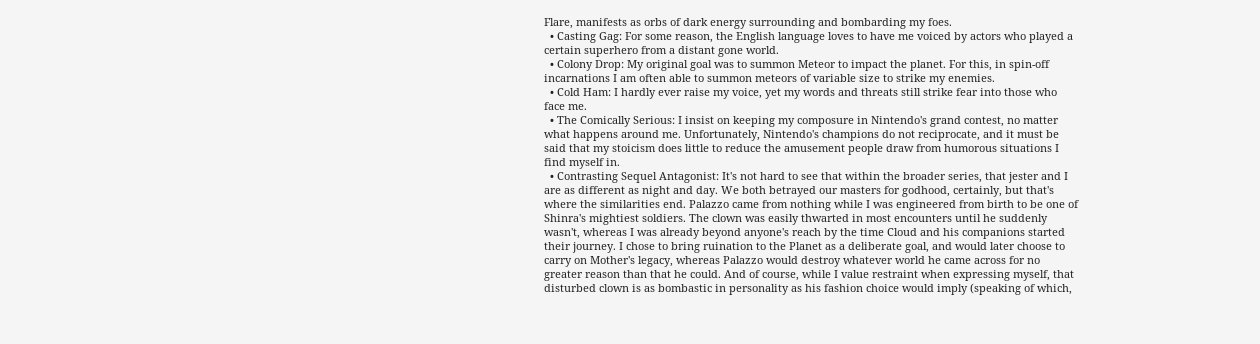Flare, manifests as orbs of dark energy surrounding and bombarding my foes.
  • Casting Gag: For some reason, the English language loves to have me voiced by actors who played a certain superhero from a distant gone world.
  • Colony Drop: My original goal was to summon Meteor to impact the planet. For this, in spin-off incarnations I am often able to summon meteors of variable size to strike my enemies.
  • Cold Ham: I hardly ever raise my voice, yet my words and threats still strike fear into those who face me.
  • The Comically Serious: I insist on keeping my composure in Nintendo's grand contest, no matter what happens around me. Unfortunately, Nintendo's champions do not reciprocate, and it must be said that my stoicism does little to reduce the amusement people draw from humorous situations I find myself in.
  • Contrasting Sequel Antagonist: It's not hard to see that within the broader series, that jester and I are as different as night and day. We both betrayed our masters for godhood, certainly, but that's where the similarities end. Palazzo came from nothing while I was engineered from birth to be one of Shinra's mightiest soldiers. The clown was easily thwarted in most encounters until he suddenly wasn't, whereas I was already beyond anyone's reach by the time Cloud and his companions started their journey. I chose to bring ruination to the Planet as a deliberate goal, and would later choose to carry on Mother's legacy, whereas Palazzo would destroy whatever world he came across for no greater reason than that he could. And of course, while I value restraint when expressing myself, that disturbed clown is as bombastic in personality as his fashion choice would imply (speaking of which,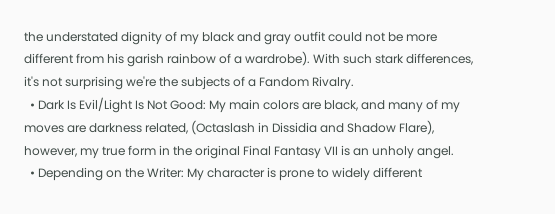the understated dignity of my black and gray outfit could not be more different from his garish rainbow of a wardrobe). With such stark differences, it's not surprising we're the subjects of a Fandom Rivalry.
  • Dark Is Evil/Light Is Not Good: My main colors are black, and many of my moves are darkness related, (Octaslash in Dissidia and Shadow Flare), however, my true form in the original Final Fantasy VII is an unholy angel.
  • Depending on the Writer: My character is prone to widely different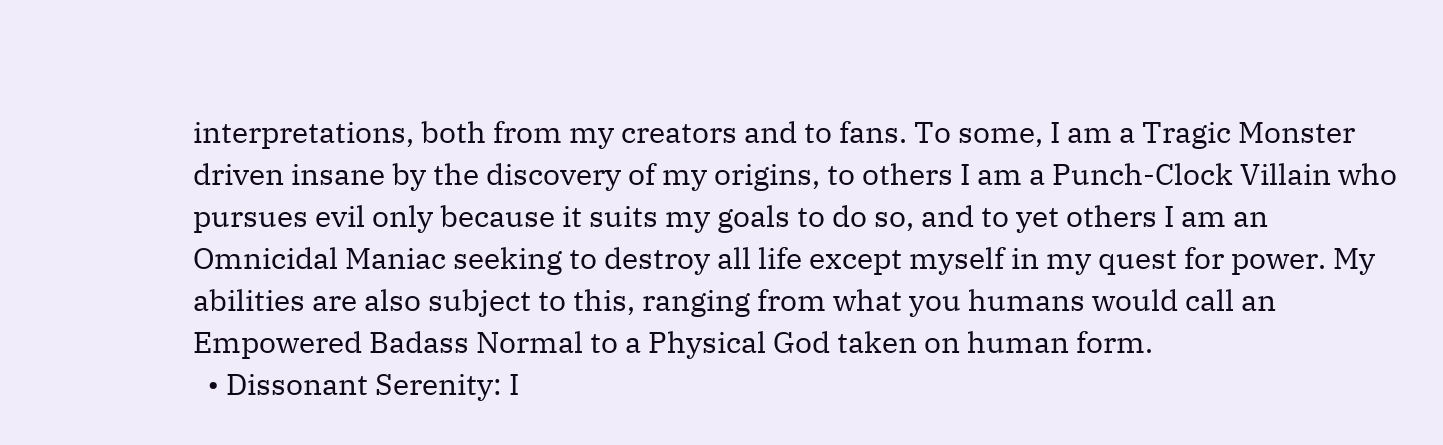interpretations, both from my creators and to fans. To some, I am a Tragic Monster driven insane by the discovery of my origins, to others I am a Punch-Clock Villain who pursues evil only because it suits my goals to do so, and to yet others I am an Omnicidal Maniac seeking to destroy all life except myself in my quest for power. My abilities are also subject to this, ranging from what you humans would call an Empowered Badass Normal to a Physical God taken on human form.
  • Dissonant Serenity: I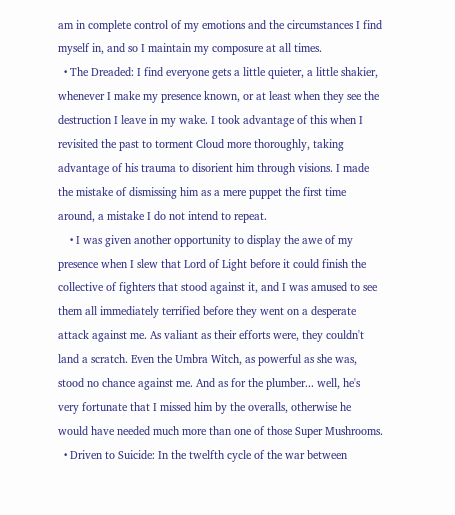am in complete control of my emotions and the circumstances I find myself in, and so I maintain my composure at all times.
  • The Dreaded: I find everyone gets a little quieter, a little shakier, whenever I make my presence known, or at least when they see the destruction I leave in my wake. I took advantage of this when I revisited the past to torment Cloud more thoroughly, taking advantage of his trauma to disorient him through visions. I made the mistake of dismissing him as a mere puppet the first time around, a mistake I do not intend to repeat.
    • I was given another opportunity to display the awe of my presence when I slew that Lord of Light before it could finish the collective of fighters that stood against it, and I was amused to see them all immediately terrified before they went on a desperate attack against me. As valiant as their efforts were, they couldn't land a scratch. Even the Umbra Witch, as powerful as she was, stood no chance against me. And as for the plumber... well, he's very fortunate that I missed him by the overalls, otherwise he would have needed much more than one of those Super Mushrooms.
  • Driven to Suicide: In the twelfth cycle of the war between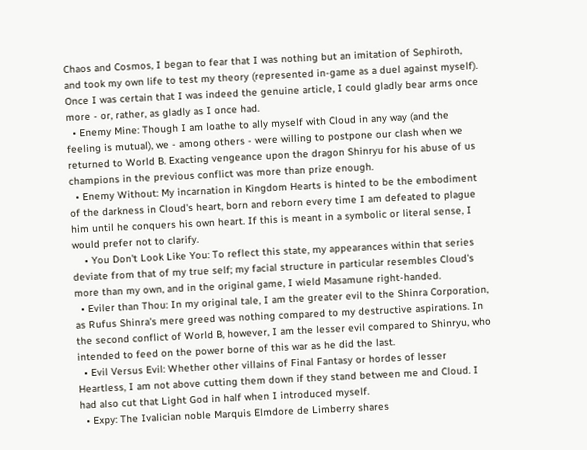Chaos and Cosmos, I began to fear that I was nothing but an imitation of Sephiroth, and took my own life to test my theory (represented in-game as a duel against myself). Once I was certain that I was indeed the genuine article, I could gladly bear arms once more - or, rather, as gladly as I once had.
  • Enemy Mine: Though I am loathe to ally myself with Cloud in any way (and the feeling is mutual), we - among others - were willing to postpone our clash when we returned to World B. Exacting vengeance upon the dragon Shinryu for his abuse of us champions in the previous conflict was more than prize enough.
  • Enemy Without: My incarnation in Kingdom Hearts is hinted to be the embodiment of the darkness in Cloud's heart, born and reborn every time I am defeated to plague him until he conquers his own heart. If this is meant in a symbolic or literal sense, I would prefer not to clarify.
    • You Don't Look Like You: To reflect this state, my appearances within that series deviate from that of my true self; my facial structure in particular resembles Cloud's more than my own, and in the original game, I wield Masamune right-handed.
  • Eviler than Thou: In my original tale, I am the greater evil to the Shinra Corporation, as Rufus Shinra's mere greed was nothing compared to my destructive aspirations. In the second conflict of World B, however, I am the lesser evil compared to Shinryu, who intended to feed on the power borne of this war as he did the last.
  • Evil Versus Evil: Whether other villains of Final Fantasy or hordes of lesser Heartless, I am not above cutting them down if they stand between me and Cloud. I had also cut that Light God in half when I introduced myself.
  • Expy: The Ivalician noble Marquis Elmdore de Limberry shares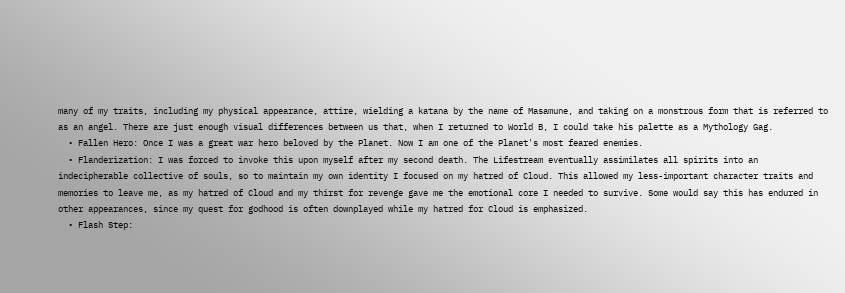many of my traits, including my physical appearance, attire, wielding a katana by the name of Masamune, and taking on a monstrous form that is referred to as an angel. There are just enough visual differences between us that, when I returned to World B, I could take his palette as a Mythology Gag.
  • Fallen Hero: Once I was a great war hero beloved by the Planet. Now I am one of the Planet's most feared enemies.
  • Flanderization: I was forced to invoke this upon myself after my second death. The Lifestream eventually assimilates all spirits into an indecipherable collective of souls, so to maintain my own identity I focused on my hatred of Cloud. This allowed my less-important character traits and memories to leave me, as my hatred of Cloud and my thirst for revenge gave me the emotional core I needed to survive. Some would say this has endured in other appearances, since my quest for godhood is often downplayed while my hatred for Cloud is emphasized.
  • Flash Step: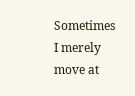Sometimes I merely move at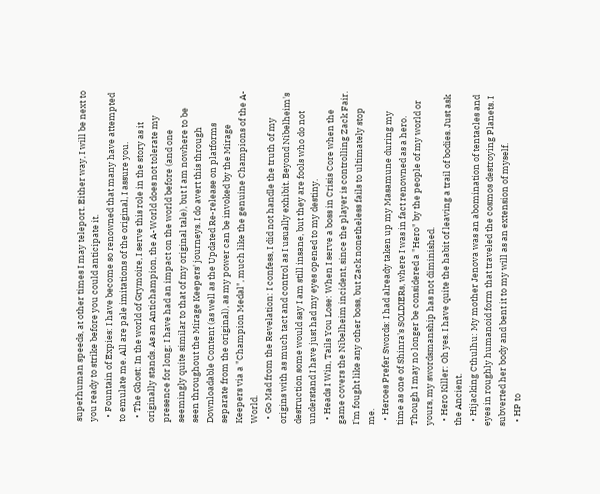superhuman speeds, at other times I may teleport. Either way, I will be next to you ready to strike before you could anticipate it.
  • Fountain of Expies: I have become so renowned that many have attempted to emulate me. All are pale imitations of the original, I assure you.
  • The Ghost: In the world of Grymoire, I serve this role in the story as it originally stands. As an Antichampion, the A-World does not tolerate my presence for long; I have had an impact on the world before (and one seemingly quite similar to that of my original tale), but I am nowhere to be seen throughout the Mirage Keepers' journeys. I do avert this through Downloadable Content (as well as the Updated Re-release on platforms separate from the original), as my power can be invoked by the Mirage Keepers via a "Champion Medal", much like the genuine Champions of the A-World.
  • Go Mad from the Revelation: I confess, I did not handle the truth of my origins with as much tact and control as I usually exhibit. Beyond Nibelheim's destruction some would say I am still insane, but they are fools who do not understand I have just had my eyes opened to my destiny.
  • Heads I Win, Tails You Lose: When I serve a boss in Crisis Core when the game covers the Nibelheim incident, since the player is controlling Zack Fair. I'm fought like any other boss, but Zack nonetheless fails to ultimately stop me.
  • Heroes Prefer Swords: I had already taken up my Masamune during my time as one of Shinra's SOLDIERs, where I was in fact renowned as a hero. Though I may no longer be considered a "Hero" by the people of my world or yours, my swordsmanship has not diminished.
  • Hero Killer: Oh yes. I have quite the habit of leaving a trail of bodies. Just ask the Ancient.
  • Hijacking Cthulhu: My mother Jenova was an abomination of tentacles and eyes in roughly humanoid form that traveled the cosmos destroying Planets. I subverted her body and bent it to my will as an extension of myself.
  • HP to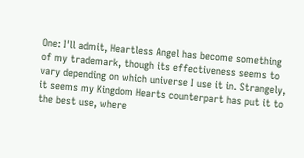One: I'll admit, Heartless Angel has become something of my trademark, though its effectiveness seems to vary depending on which universe I use it in. Strangely, it seems my Kingdom Hearts counterpart has put it to the best use, where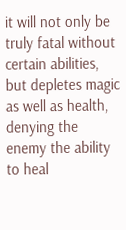it will not only be truly fatal without certain abilities, but depletes magic as well as health, denying the enemy the ability to heal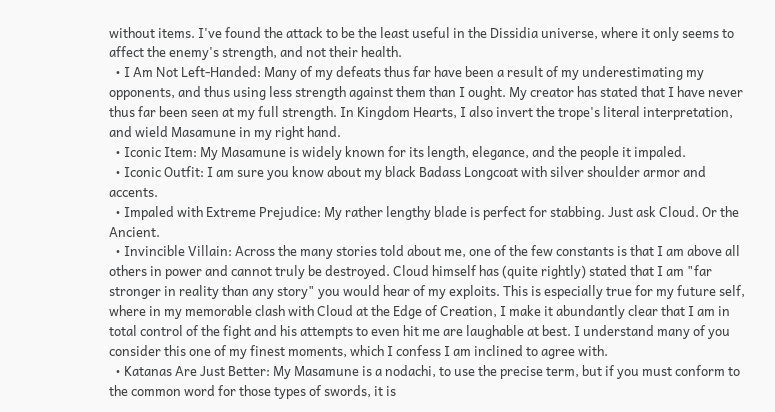without items. I've found the attack to be the least useful in the Dissidia universe, where it only seems to affect the enemy's strength, and not their health.
  • I Am Not Left-Handed: Many of my defeats thus far have been a result of my underestimating my opponents, and thus using less strength against them than I ought. My creator has stated that I have never thus far been seen at my full strength. In Kingdom Hearts, I also invert the trope's literal interpretation, and wield Masamune in my right hand.
  • Iconic Item: My Masamune is widely known for its length, elegance, and the people it impaled.
  • Iconic Outfit: I am sure you know about my black Badass Longcoat with silver shoulder armor and accents.
  • Impaled with Extreme Prejudice: My rather lengthy blade is perfect for stabbing. Just ask Cloud. Or the Ancient.
  • Invincible Villain: Across the many stories told about me, one of the few constants is that I am above all others in power and cannot truly be destroyed. Cloud himself has (quite rightly) stated that I am "far stronger in reality than any story" you would hear of my exploits. This is especially true for my future self, where in my memorable clash with Cloud at the Edge of Creation, I make it abundantly clear that I am in total control of the fight and his attempts to even hit me are laughable at best. I understand many of you consider this one of my finest moments, which I confess I am inclined to agree with.
  • Katanas Are Just Better: My Masamune is a nodachi, to use the precise term, but if you must conform to the common word for those types of swords, it is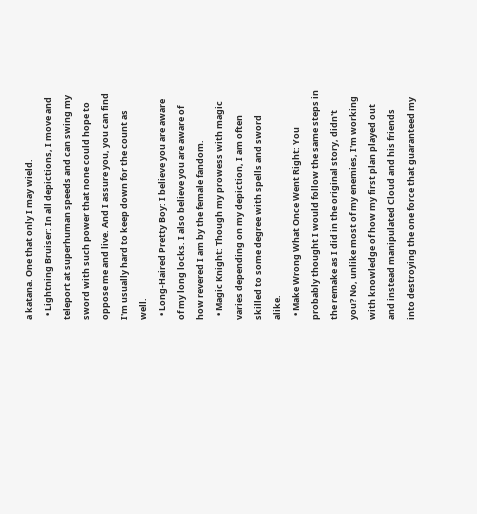a katana. One that only I may wield.
  • Lightning Bruiser: In all depictions, I move and teleport at superhuman speeds and can swing my sword with such power that none could hope to oppose me and live. And I assure you, you can find I'm usually hard to keep down for the count as well.
  • Long-Haired Pretty Boy: I believe you are aware of my long locks. I also believe you are aware of how revered I am by the female fandom.
  • Magic Knight: Though my prowess with magic varies depending on my depiction, I am often skilled to some degree with spells and sword alike.
  • Make Wrong What Once Went Right: You probably thought I would follow the same steps in the remake as I did in the original story, didn't you? No, unlike most of my enemies, I'm working with knowledge of how my first plan played out and instead manipulated Cloud and his friends into destroying the one force that guaranteed my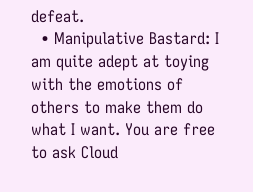defeat.
  • Manipulative Bastard: I am quite adept at toying with the emotions of others to make them do what I want. You are free to ask Cloud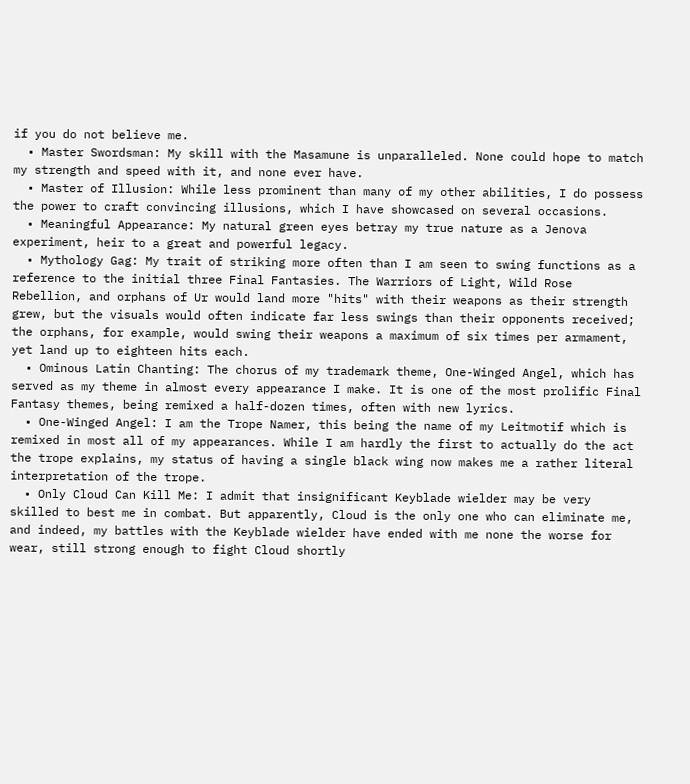if you do not believe me.
  • Master Swordsman: My skill with the Masamune is unparalleled. None could hope to match my strength and speed with it, and none ever have.
  • Master of Illusion: While less prominent than many of my other abilities, I do possess the power to craft convincing illusions, which I have showcased on several occasions.
  • Meaningful Appearance: My natural green eyes betray my true nature as a Jenova experiment, heir to a great and powerful legacy.
  • Mythology Gag: My trait of striking more often than I am seen to swing functions as a reference to the initial three Final Fantasies. The Warriors of Light, Wild Rose Rebellion, and orphans of Ur would land more "hits" with their weapons as their strength grew, but the visuals would often indicate far less swings than their opponents received; the orphans, for example, would swing their weapons a maximum of six times per armament, yet land up to eighteen hits each.
  • Ominous Latin Chanting: The chorus of my trademark theme, One-Winged Angel, which has served as my theme in almost every appearance I make. It is one of the most prolific Final Fantasy themes, being remixed a half-dozen times, often with new lyrics.
  • One-Winged Angel: I am the Trope Namer, this being the name of my Leitmotif which is remixed in most all of my appearances. While I am hardly the first to actually do the act the trope explains, my status of having a single black wing now makes me a rather literal interpretation of the trope.
  • Only Cloud Can Kill Me: I admit that insignificant Keyblade wielder may be very skilled to best me in combat. But apparently, Cloud is the only one who can eliminate me, and indeed, my battles with the Keyblade wielder have ended with me none the worse for wear, still strong enough to fight Cloud shortly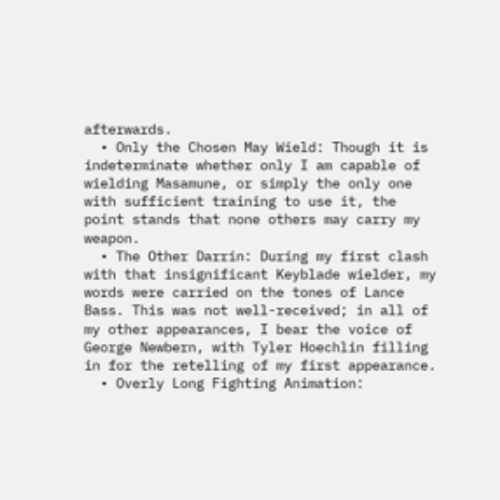afterwards.
  • Only the Chosen May Wield: Though it is indeterminate whether only I am capable of wielding Masamune, or simply the only one with sufficient training to use it, the point stands that none others may carry my weapon.
  • The Other Darrin: During my first clash with that insignificant Keyblade wielder, my words were carried on the tones of Lance Bass. This was not well-received; in all of my other appearances, I bear the voice of George Newbern, with Tyler Hoechlin filling in for the retelling of my first appearance.
  • Overly Long Fighting Animation: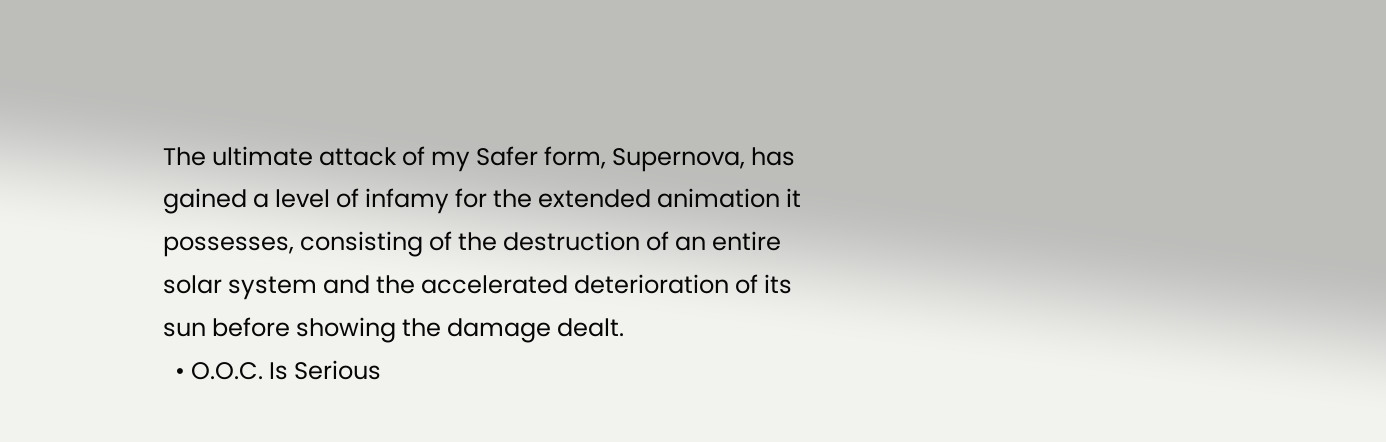The ultimate attack of my Safer form, Supernova, has gained a level of infamy for the extended animation it possesses, consisting of the destruction of an entire solar system and the accelerated deterioration of its sun before showing the damage dealt.
  • O.O.C. Is Serious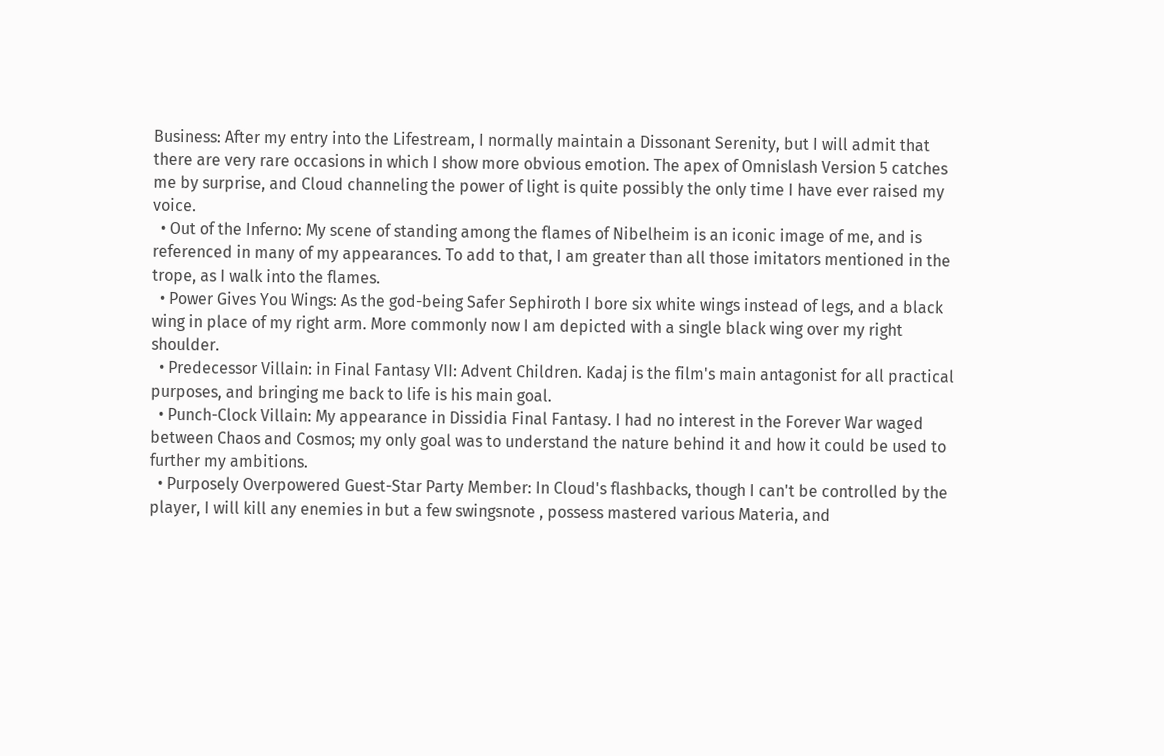Business: After my entry into the Lifestream, I normally maintain a Dissonant Serenity, but I will admit that there are very rare occasions in which I show more obvious emotion. The apex of Omnislash Version 5 catches me by surprise, and Cloud channeling the power of light is quite possibly the only time I have ever raised my voice.
  • Out of the Inferno: My scene of standing among the flames of Nibelheim is an iconic image of me, and is referenced in many of my appearances. To add to that, I am greater than all those imitators mentioned in the trope, as I walk into the flames.
  • Power Gives You Wings: As the god-being Safer Sephiroth I bore six white wings instead of legs, and a black wing in place of my right arm. More commonly now I am depicted with a single black wing over my right shoulder.
  • Predecessor Villain: in Final Fantasy VII: Advent Children. Kadaj is the film's main antagonist for all practical purposes, and bringing me back to life is his main goal.
  • Punch-Clock Villain: My appearance in Dissidia Final Fantasy. I had no interest in the Forever War waged between Chaos and Cosmos; my only goal was to understand the nature behind it and how it could be used to further my ambitions.
  • Purposely Overpowered Guest-Star Party Member: In Cloud's flashbacks, though I can't be controlled by the player, I will kill any enemies in but a few swingsnote , possess mastered various Materia, and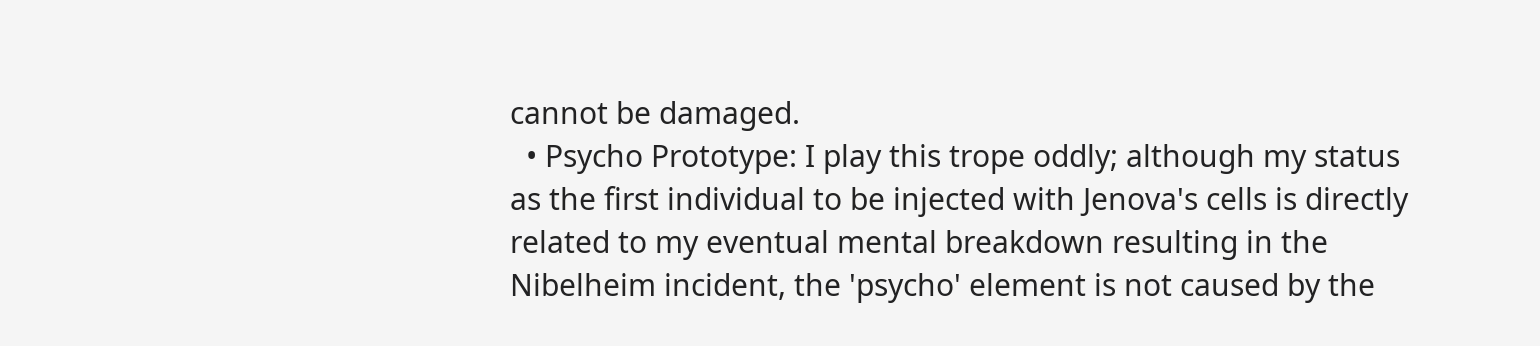cannot be damaged.
  • Psycho Prototype: I play this trope oddly; although my status as the first individual to be injected with Jenova's cells is directly related to my eventual mental breakdown resulting in the Nibelheim incident, the 'psycho' element is not caused by the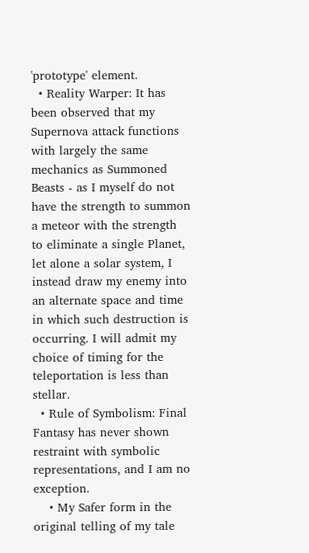'prototype' element.
  • Reality Warper: It has been observed that my Supernova attack functions with largely the same mechanics as Summoned Beasts - as I myself do not have the strength to summon a meteor with the strength to eliminate a single Planet, let alone a solar system, I instead draw my enemy into an alternate space and time in which such destruction is occurring. I will admit my choice of timing for the teleportation is less than stellar.
  • Rule of Symbolism: Final Fantasy has never shown restraint with symbolic representations, and I am no exception.
    • My Safer form in the original telling of my tale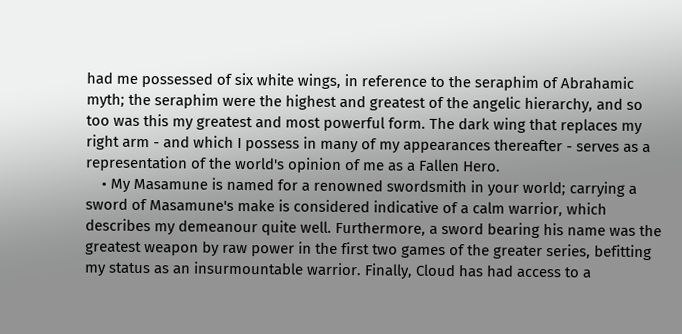had me possessed of six white wings, in reference to the seraphim of Abrahamic myth; the seraphim were the highest and greatest of the angelic hierarchy, and so too was this my greatest and most powerful form. The dark wing that replaces my right arm - and which I possess in many of my appearances thereafter - serves as a representation of the world's opinion of me as a Fallen Hero.
    • My Masamune is named for a renowned swordsmith in your world; carrying a sword of Masamune's make is considered indicative of a calm warrior, which describes my demeanour quite well. Furthermore, a sword bearing his name was the greatest weapon by raw power in the first two games of the greater series, befitting my status as an insurmountable warrior. Finally, Cloud has had access to a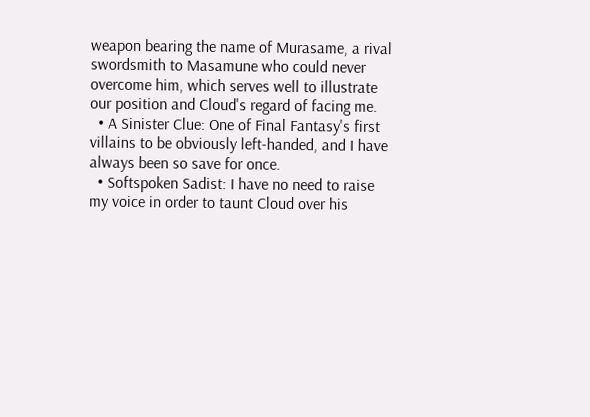weapon bearing the name of Murasame, a rival swordsmith to Masamune who could never overcome him, which serves well to illustrate our position and Cloud's regard of facing me.
  • A Sinister Clue: One of Final Fantasy's first villains to be obviously left-handed, and I have always been so save for once.
  • Softspoken Sadist: I have no need to raise my voice in order to taunt Cloud over his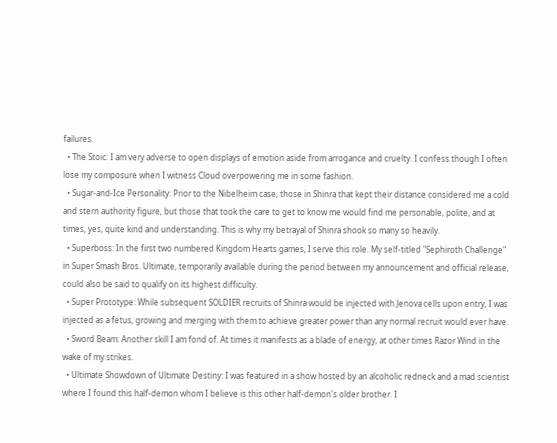failures.
  • The Stoic: I am very adverse to open displays of emotion aside from arrogance and cruelty. I confess though I often lose my composure when I witness Cloud overpowering me in some fashion.
  • Sugar-and-Ice Personality: Prior to the Nibelheim case, those in Shinra that kept their distance considered me a cold and stern authority figure, but those that took the care to get to know me would find me personable, polite, and at times, yes, quite kind and understanding. This is why my betrayal of Shinra shook so many so heavily.
  • Superboss: In the first two numbered Kingdom Hearts games, I serve this role. My self-titled "Sephiroth Challenge" in Super Smash Bros. Ultimate, temporarily available during the period between my announcement and official release, could also be said to qualify on its highest difficulty.
  • Super Prototype: While subsequent SOLDIER recruits of Shinra would be injected with Jenova cells upon entry, I was injected as a fetus, growing and merging with them to achieve greater power than any normal recruit would ever have.
  • Sword Beam: Another skill I am fond of. At times it manifests as a blade of energy, at other times Razor Wind in the wake of my strikes.
  • Ultimate Showdown of Ultimate Destiny: I was featured in a show hosted by an alcoholic redneck and a mad scientist where I found this half-demon whom I believe is this other half-demon's older brother. I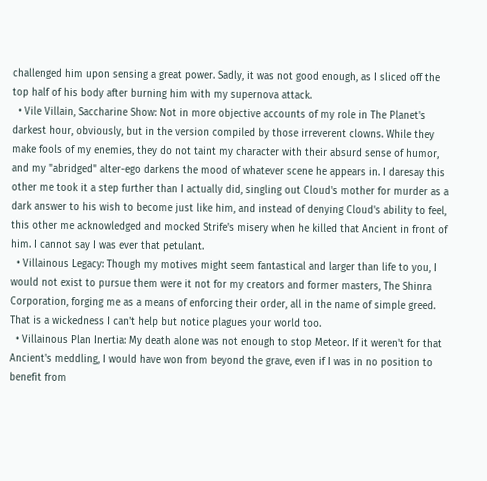challenged him upon sensing a great power. Sadly, it was not good enough, as I sliced off the top half of his body after burning him with my supernova attack.
  • Vile Villain, Saccharine Show: Not in more objective accounts of my role in The Planet's darkest hour, obviously, but in the version compiled by those irreverent clowns. While they make fools of my enemies, they do not taint my character with their absurd sense of humor, and my "abridged" alter-ego darkens the mood of whatever scene he appears in. I daresay this other me took it a step further than I actually did, singling out Cloud's mother for murder as a dark answer to his wish to become just like him, and instead of denying Cloud's ability to feel, this other me acknowledged and mocked Strife's misery when he killed that Ancient in front of him. I cannot say I was ever that petulant.
  • Villainous Legacy: Though my motives might seem fantastical and larger than life to you, I would not exist to pursue them were it not for my creators and former masters, The Shinra Corporation, forging me as a means of enforcing their order, all in the name of simple greed. That is a wickedness I can't help but notice plagues your world too.
  • Villainous Plan Inertia: My death alone was not enough to stop Meteor. If it weren't for that Ancient's meddling, I would have won from beyond the grave, even if I was in no position to benefit from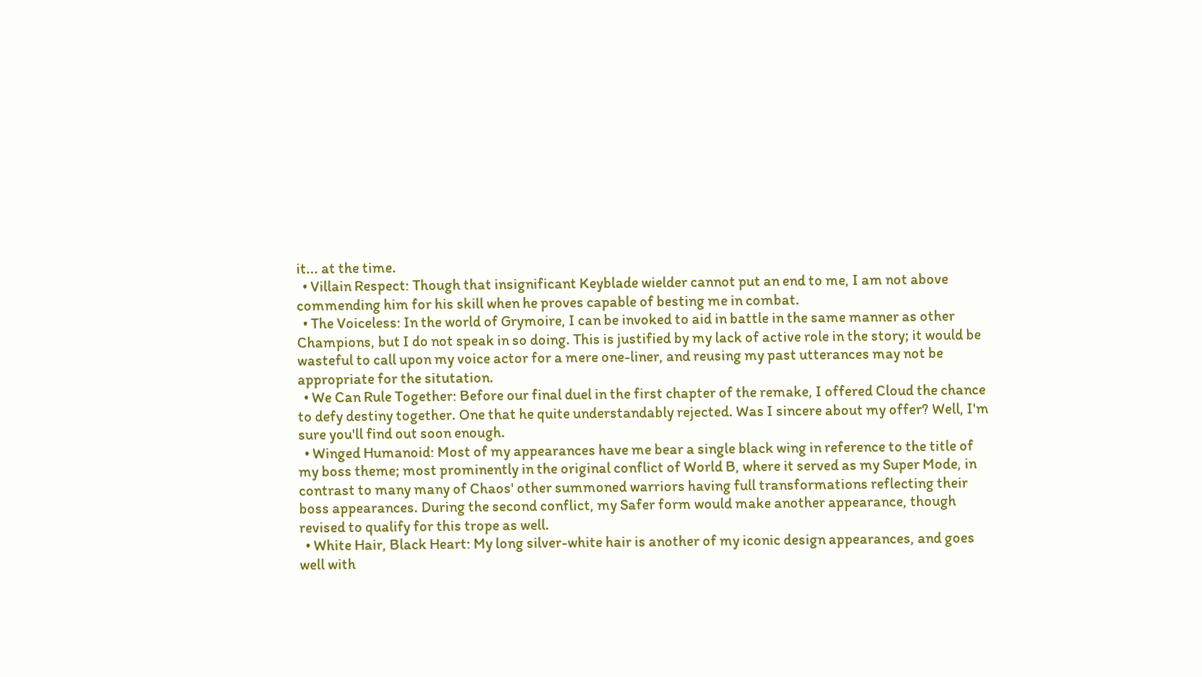it... at the time.
  • Villain Respect: Though that insignificant Keyblade wielder cannot put an end to me, I am not above commending him for his skill when he proves capable of besting me in combat.
  • The Voiceless: In the world of Grymoire, I can be invoked to aid in battle in the same manner as other Champions, but I do not speak in so doing. This is justified by my lack of active role in the story; it would be wasteful to call upon my voice actor for a mere one-liner, and reusing my past utterances may not be appropriate for the situtation.
  • We Can Rule Together: Before our final duel in the first chapter of the remake, I offered Cloud the chance to defy destiny together. One that he quite understandably rejected. Was I sincere about my offer? Well, I'm sure you'll find out soon enough.
  • Winged Humanoid: Most of my appearances have me bear a single black wing in reference to the title of my boss theme; most prominently in the original conflict of World B, where it served as my Super Mode, in contrast to many many of Chaos' other summoned warriors having full transformations reflecting their boss appearances. During the second conflict, my Safer form would make another appearance, though revised to qualify for this trope as well.
  • White Hair, Black Heart: My long silver-white hair is another of my iconic design appearances, and goes well with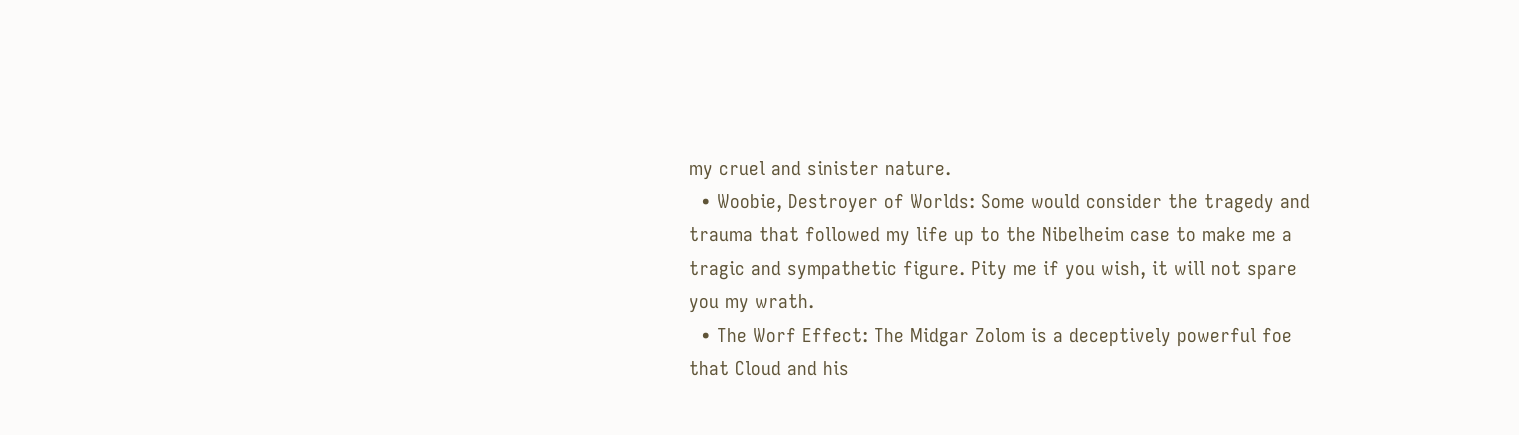my cruel and sinister nature.
  • Woobie, Destroyer of Worlds: Some would consider the tragedy and trauma that followed my life up to the Nibelheim case to make me a tragic and sympathetic figure. Pity me if you wish, it will not spare you my wrath.
  • The Worf Effect: The Midgar Zolom is a deceptively powerful foe that Cloud and his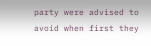party were advised to avoid when first they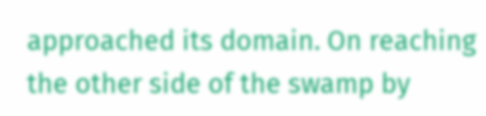approached its domain. On reaching the other side of the swamp by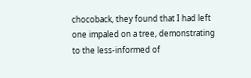chocoback, they found that I had left one impaled on a tree, demonstrating to the less-informed of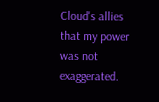Cloud's allies that my power was not exaggerated.